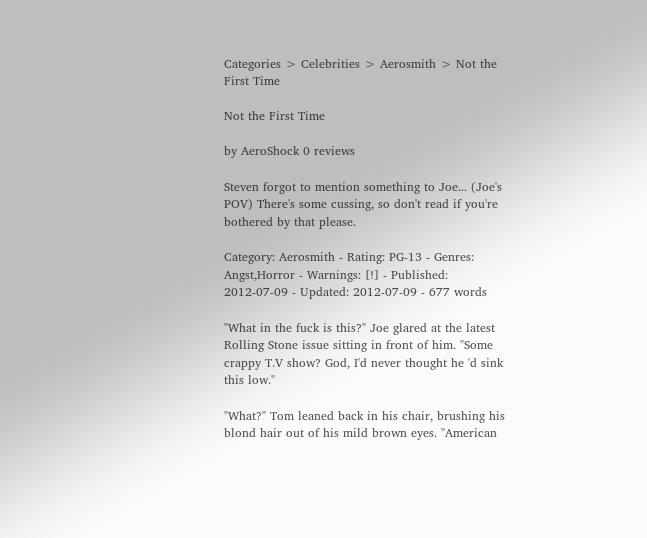Categories > Celebrities > Aerosmith > Not the First Time

Not the First Time

by AeroShock 0 reviews

Steven forgot to mention something to Joe... (Joe's POV) There's some cussing, so don't read if you're bothered by that please.

Category: Aerosmith - Rating: PG-13 - Genres: Angst,Horror - Warnings: [!] - Published: 2012-07-09 - Updated: 2012-07-09 - 677 words

"What in the fuck is this?" Joe glared at the latest Rolling Stone issue sitting in front of him. "Some crappy T.V show? God, I'd never thought he 'd sink this low."

"What?" Tom leaned back in his chair, brushing his blond hair out of his mild brown eyes. "American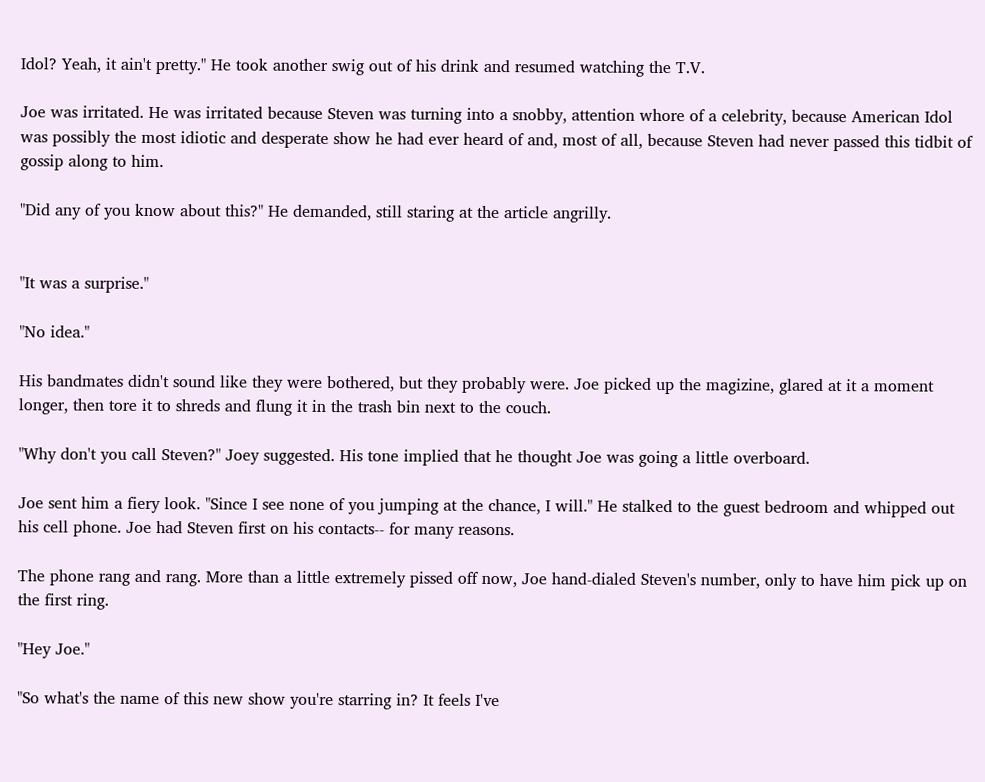Idol? Yeah, it ain't pretty." He took another swig out of his drink and resumed watching the T.V.

Joe was irritated. He was irritated because Steven was turning into a snobby, attention whore of a celebrity, because American Idol was possibly the most idiotic and desperate show he had ever heard of and, most of all, because Steven had never passed this tidbit of gossip along to him.

"Did any of you know about this?" He demanded, still staring at the article angrilly.


"It was a surprise."

"No idea."

His bandmates didn't sound like they were bothered, but they probably were. Joe picked up the magizine, glared at it a moment longer, then tore it to shreds and flung it in the trash bin next to the couch.

"Why don't you call Steven?" Joey suggested. His tone implied that he thought Joe was going a little overboard.

Joe sent him a fiery look. "Since I see none of you jumping at the chance, I will." He stalked to the guest bedroom and whipped out his cell phone. Joe had Steven first on his contacts-- for many reasons.

The phone rang and rang. More than a little extremely pissed off now, Joe hand-dialed Steven's number, only to have him pick up on the first ring.

"Hey Joe."

"So what's the name of this new show you're starring in? It feels I've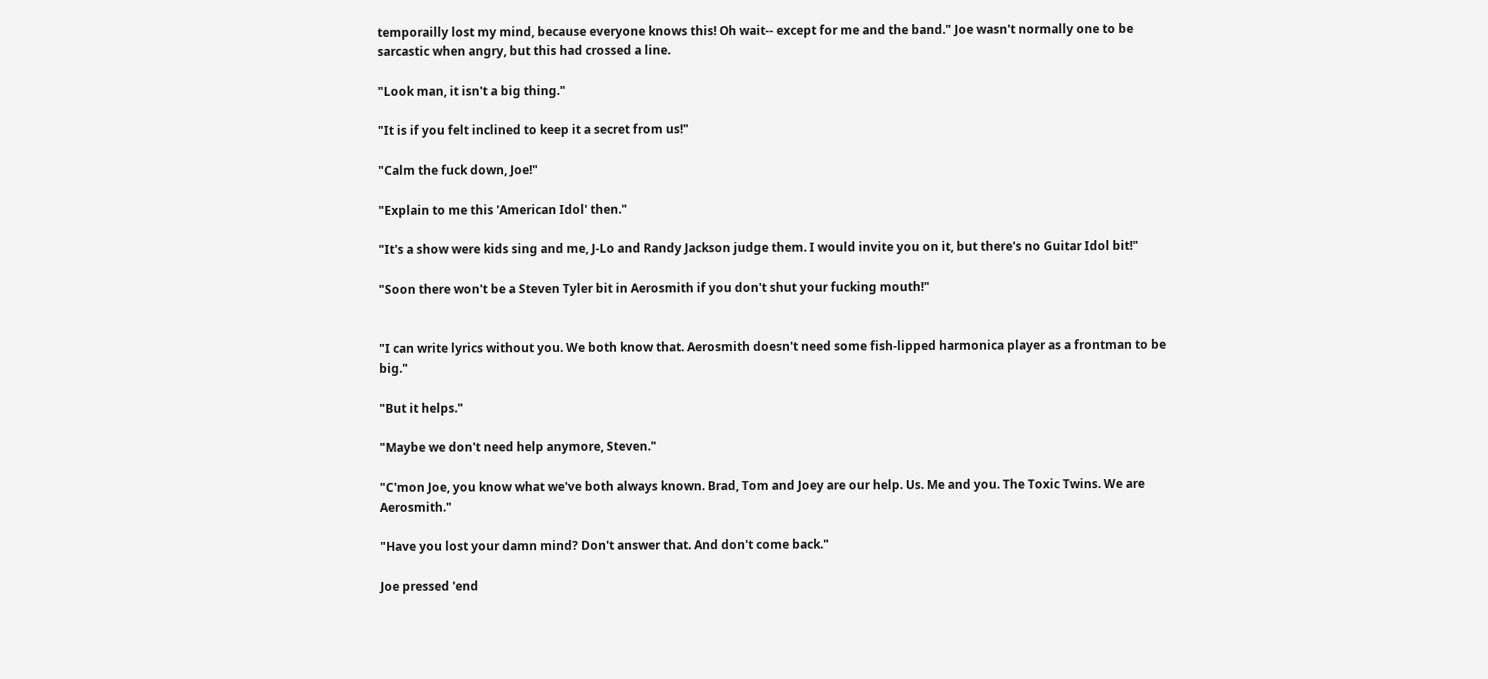temporailly lost my mind, because everyone knows this! Oh wait-- except for me and the band." Joe wasn't normally one to be sarcastic when angry, but this had crossed a line.

"Look man, it isn't a big thing."

"It is if you felt inclined to keep it a secret from us!"

"Calm the fuck down, Joe!"

"Explain to me this 'American Idol' then."

"It's a show were kids sing and me, J-Lo and Randy Jackson judge them. I would invite you on it, but there's no Guitar Idol bit!"

"Soon there won't be a Steven Tyler bit in Aerosmith if you don't shut your fucking mouth!"


"I can write lyrics without you. We both know that. Aerosmith doesn't need some fish-lipped harmonica player as a frontman to be big."

"But it helps."

"Maybe we don't need help anymore, Steven."

"C'mon Joe, you know what we've both always known. Brad, Tom and Joey are our help. Us. Me and you. The Toxic Twins. We are Aerosmith."

"Have you lost your damn mind? Don't answer that. And don't come back."

Joe pressed 'end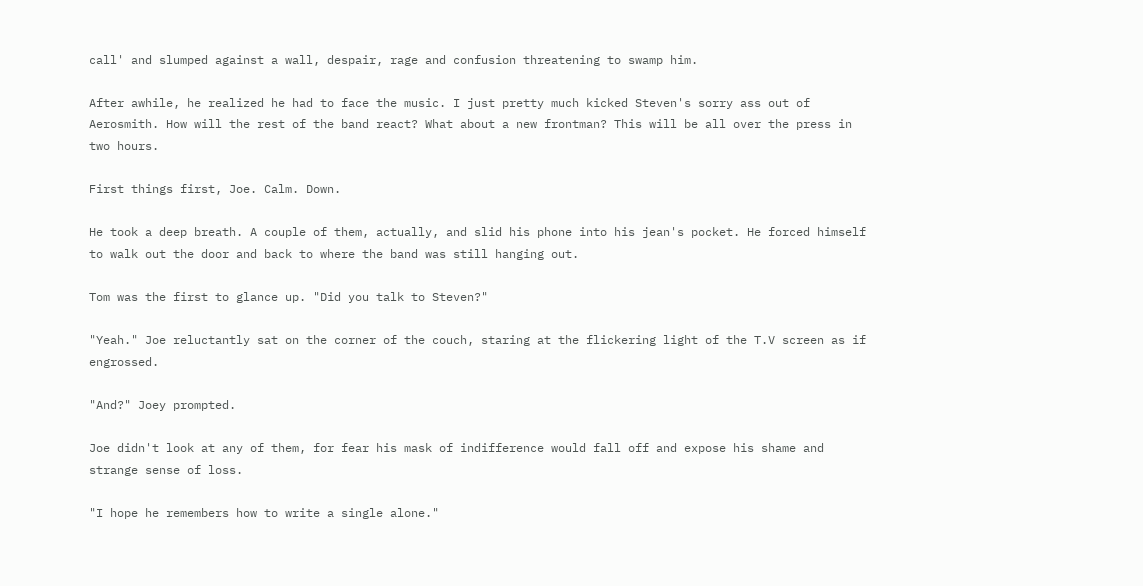call' and slumped against a wall, despair, rage and confusion threatening to swamp him.

After awhile, he realized he had to face the music. I just pretty much kicked Steven's sorry ass out of Aerosmith. How will the rest of the band react? What about a new frontman? This will be all over the press in two hours.

First things first, Joe. Calm. Down.

He took a deep breath. A couple of them, actually, and slid his phone into his jean's pocket. He forced himself to walk out the door and back to where the band was still hanging out.

Tom was the first to glance up. "Did you talk to Steven?"

"Yeah." Joe reluctantly sat on the corner of the couch, staring at the flickering light of the T.V screen as if engrossed.

"And?" Joey prompted.

Joe didn't look at any of them, for fear his mask of indifference would fall off and expose his shame and strange sense of loss.

"I hope he remembers how to write a single alone."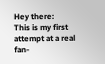Hey there:
This is my first attempt at a real fan-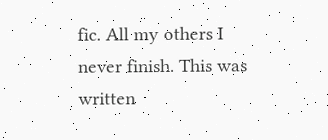fic. All my others I never finish. This was written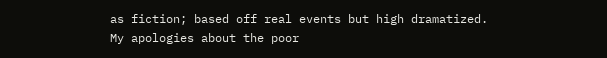as fiction; based off real events but high dramatized. My apologies about the poor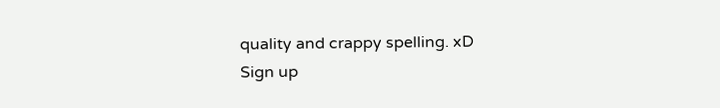quality and crappy spelling. xD
Sign up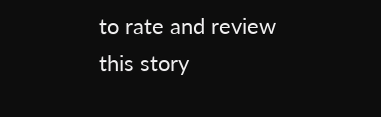to rate and review this story